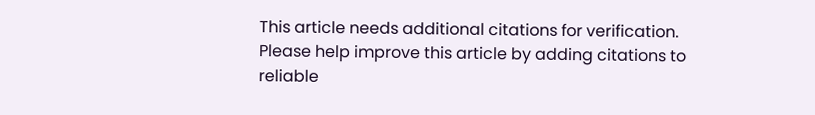This article needs additional citations for verification. Please help improve this article by adding citations to reliable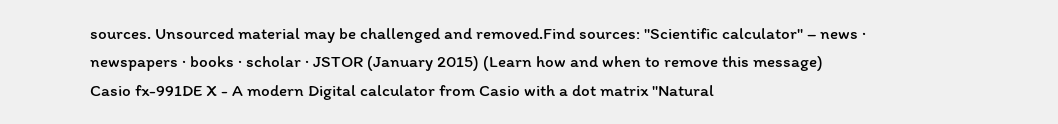sources. Unsourced material may be challenged and removed.Find sources: "Scientific calculator" – news · newspapers · books · scholar · JSTOR (January 2015) (Learn how and when to remove this message)
Casio fx-991DE X - A modern Digital calculator from Casio with a dot matrix "Natural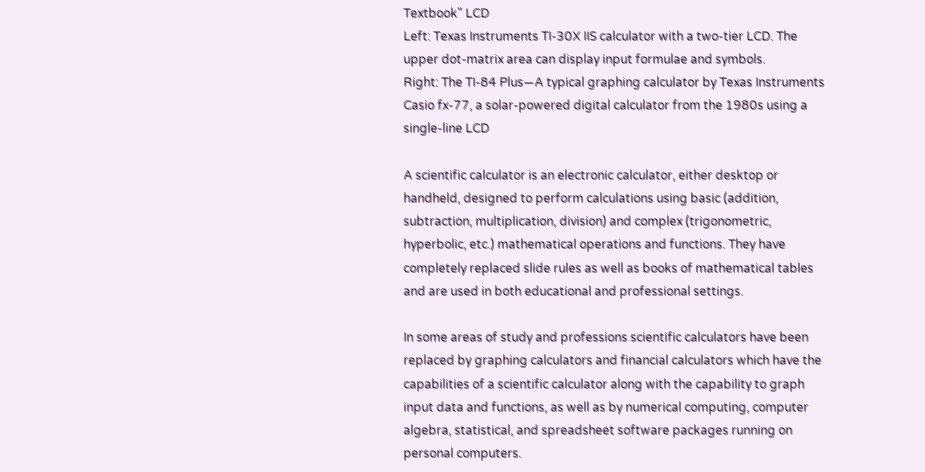Textbook" LCD
Left: Texas Instruments TI-30X IIS calculator with a two-tier LCD. The upper dot-matrix area can display input formulae and symbols.
Right: The TI-84 Plus—A typical graphing calculator by Texas Instruments
Casio fx-77, a solar-powered digital calculator from the 1980s using a single-line LCD

A scientific calculator is an electronic calculator, either desktop or handheld, designed to perform calculations using basic (addition, subtraction, multiplication, division) and complex (trigonometric, hyperbolic, etc.) mathematical operations and functions. They have completely replaced slide rules as well as books of mathematical tables and are used in both educational and professional settings.

In some areas of study and professions scientific calculators have been replaced by graphing calculators and financial calculators which have the capabilities of a scientific calculator along with the capability to graph input data and functions, as well as by numerical computing, computer algebra, statistical, and spreadsheet software packages running on personal computers.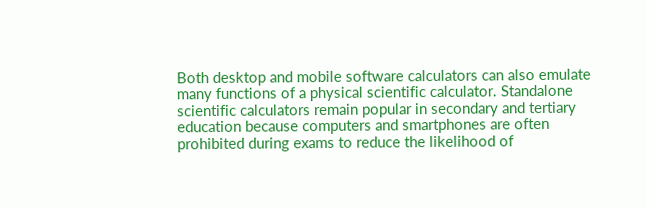Both desktop and mobile software calculators can also emulate many functions of a physical scientific calculator. Standalone scientific calculators remain popular in secondary and tertiary education because computers and smartphones are often prohibited during exams to reduce the likelihood of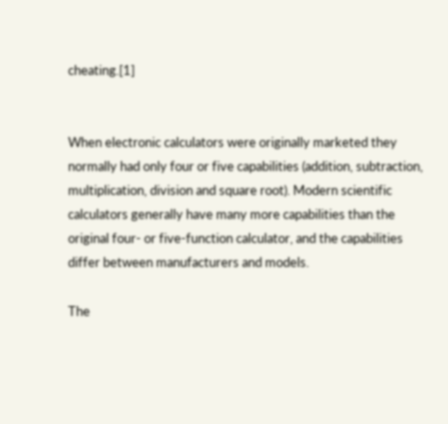cheating.[1]


When electronic calculators were originally marketed they normally had only four or five capabilities (addition, subtraction, multiplication, division and square root). Modern scientific calculators generally have many more capabilities than the original four- or five-function calculator, and the capabilities differ between manufacturers and models.

The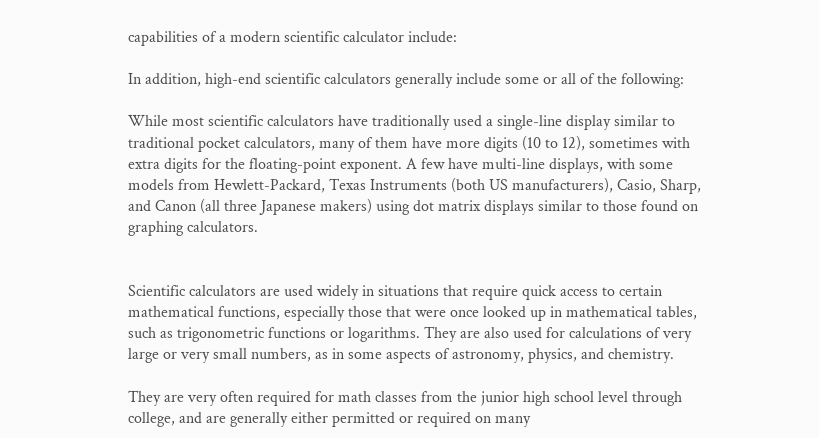capabilities of a modern scientific calculator include:

In addition, high-end scientific calculators generally include some or all of the following:

While most scientific calculators have traditionally used a single-line display similar to traditional pocket calculators, many of them have more digits (10 to 12), sometimes with extra digits for the floating-point exponent. A few have multi-line displays, with some models from Hewlett-Packard, Texas Instruments (both US manufacturers), Casio, Sharp, and Canon (all three Japanese makers) using dot matrix displays similar to those found on graphing calculators.


Scientific calculators are used widely in situations that require quick access to certain mathematical functions, especially those that were once looked up in mathematical tables, such as trigonometric functions or logarithms. They are also used for calculations of very large or very small numbers, as in some aspects of astronomy, physics, and chemistry.

They are very often required for math classes from the junior high school level through college, and are generally either permitted or required on many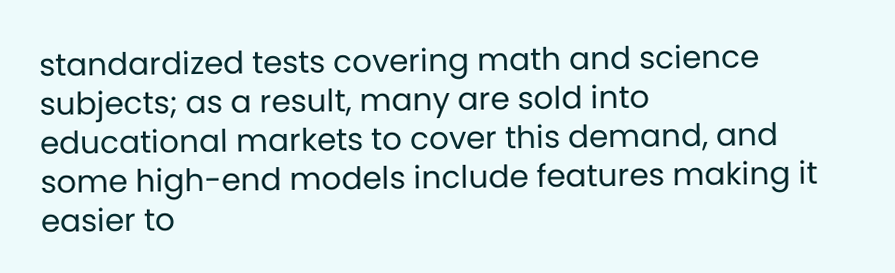standardized tests covering math and science subjects; as a result, many are sold into educational markets to cover this demand, and some high-end models include features making it easier to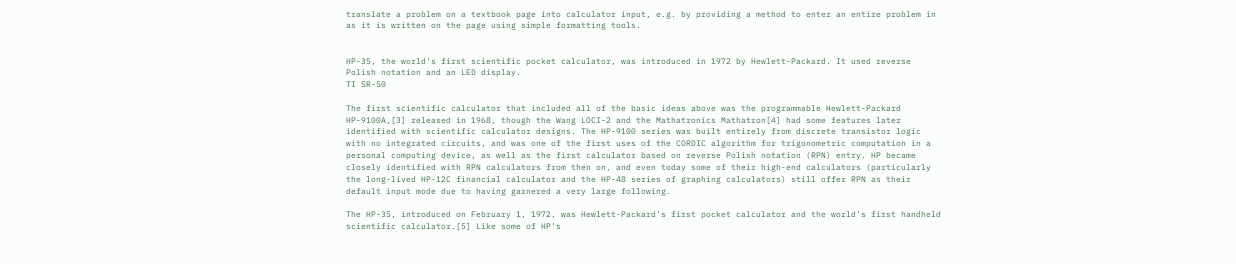translate a problem on a textbook page into calculator input, e.g. by providing a method to enter an entire problem in as it is written on the page using simple formatting tools.


HP-35, the world's first scientific pocket calculator, was introduced in 1972 by Hewlett-Packard. It used reverse Polish notation and an LED display.
TI SR-50

The first scientific calculator that included all of the basic ideas above was the programmable Hewlett-Packard HP-9100A,[3] released in 1968, though the Wang LOCI-2 and the Mathatronics Mathatron[4] had some features later identified with scientific calculator designs. The HP-9100 series was built entirely from discrete transistor logic with no integrated circuits, and was one of the first uses of the CORDIC algorithm for trigonometric computation in a personal computing device, as well as the first calculator based on reverse Polish notation (RPN) entry. HP became closely identified with RPN calculators from then on, and even today some of their high-end calculators (particularly the long-lived HP-12C financial calculator and the HP-48 series of graphing calculators) still offer RPN as their default input mode due to having garnered a very large following.

The HP-35, introduced on February 1, 1972, was Hewlett-Packard's first pocket calculator and the world's first handheld scientific calculator.[5] Like some of HP's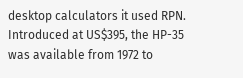desktop calculators it used RPN. Introduced at US$395, the HP-35 was available from 1972 to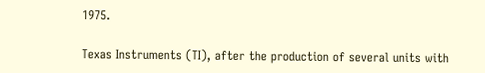1975.

Texas Instruments (TI), after the production of several units with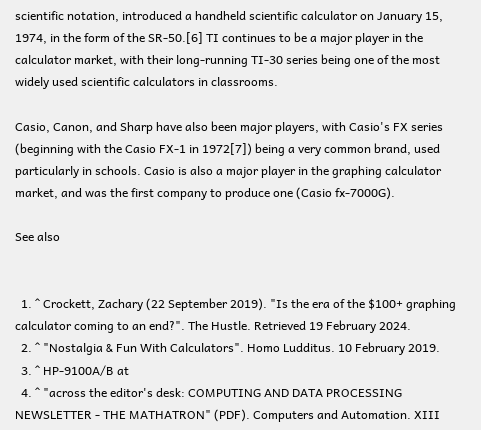scientific notation, introduced a handheld scientific calculator on January 15, 1974, in the form of the SR-50.[6] TI continues to be a major player in the calculator market, with their long-running TI-30 series being one of the most widely used scientific calculators in classrooms.

Casio, Canon, and Sharp have also been major players, with Casio's FX series (beginning with the Casio FX-1 in 1972[7]) being a very common brand, used particularly in schools. Casio is also a major player in the graphing calculator market, and was the first company to produce one (Casio fx-7000G).

See also


  1. ^ Crockett, Zachary (22 September 2019). "Is the era of the $100+ graphing calculator coming to an end?". The Hustle. Retrieved 19 February 2024.
  2. ^ "Nostalgia & Fun With Calculators". Homo Ludditus. 10 February 2019.
  3. ^ HP-9100A/B at
  4. ^ "across the editor's desk: COMPUTING AND DATA PROCESSING NEWSLETTER - THE MATHATRON" (PDF). Computers and Automation. XIII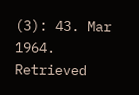(3): 43. Mar 1964. Retrieved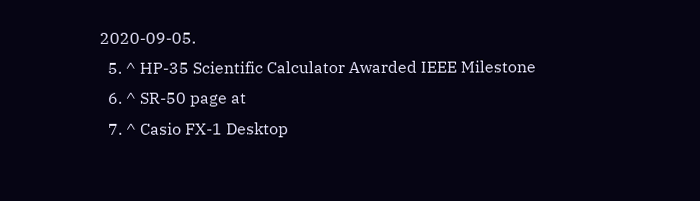2020-09-05.
  5. ^ HP-35 Scientific Calculator Awarded IEEE Milestone
  6. ^ SR-50 page at
  7. ^ Casio FX-1 Desktop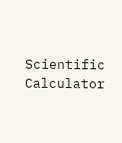Scientific Calculator